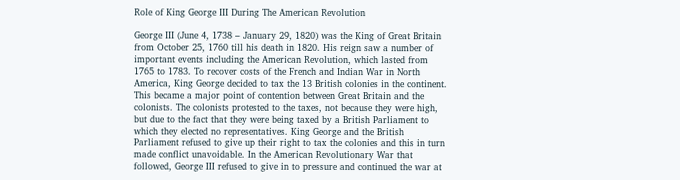Role of King George III During The American Revolution

George III (June 4, 1738 – January 29, 1820) was the King of Great Britain from October 25, 1760 till his death in 1820. His reign saw a number of important events including the American Revolution, which lasted from 1765 to 1783. To recover costs of the French and Indian War in North America, King George decided to tax the 13 British colonies in the continent. This became a major point of contention between Great Britain and the colonists. The colonists protested to the taxes, not because they were high, but due to the fact that they were being taxed by a British Parliament to which they elected no representatives. King George and the British Parliament refused to give up their right to tax the colonies and this in turn made conflict unavoidable. In the American Revolutionary War that followed, George III refused to give in to pressure and continued the war at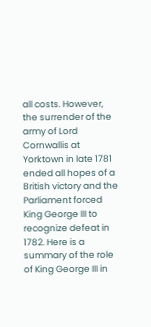all costs. However, the surrender of the army of Lord Cornwallis at Yorktown in late 1781 ended all hopes of a British victory and the Parliament forced King George III to recognize defeat in 1782. Here is a summary of the role of King George III in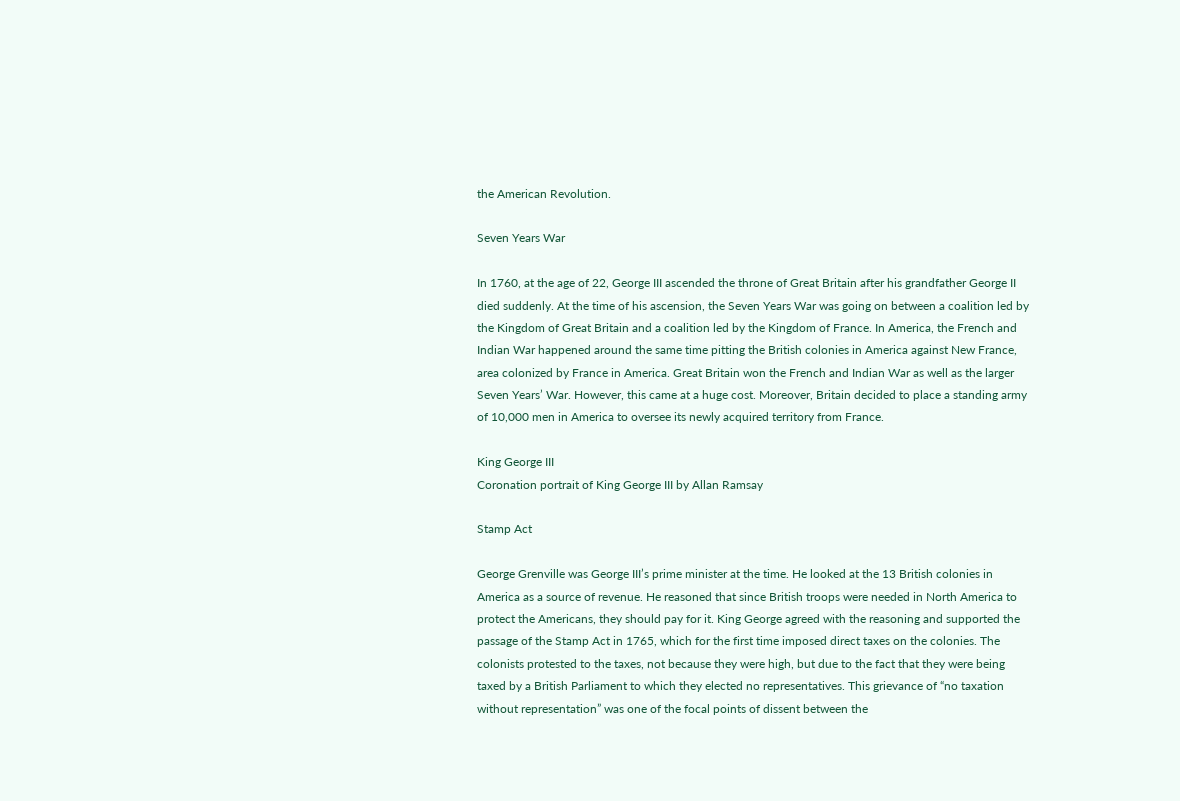the American Revolution.

Seven Years War

In 1760, at the age of 22, George III ascended the throne of Great Britain after his grandfather George II died suddenly. At the time of his ascension, the Seven Years War was going on between a coalition led by the Kingdom of Great Britain and a coalition led by the Kingdom of France. In America, the French and Indian War happened around the same time pitting the British colonies in America against New France, area colonized by France in America. Great Britain won the French and Indian War as well as the larger Seven Years’ War. However, this came at a huge cost. Moreover, Britain decided to place a standing army of 10,000 men in America to oversee its newly acquired territory from France.

King George III
Coronation portrait of King George III by Allan Ramsay

Stamp Act

George Grenville was George III’s prime minister at the time. He looked at the 13 British colonies in America as a source of revenue. He reasoned that since British troops were needed in North America to protect the Americans, they should pay for it. King George agreed with the reasoning and supported the passage of the Stamp Act in 1765, which for the first time imposed direct taxes on the colonies. The colonists protested to the taxes, not because they were high, but due to the fact that they were being taxed by a British Parliament to which they elected no representatives. This grievance of “no taxation without representation” was one of the focal points of dissent between the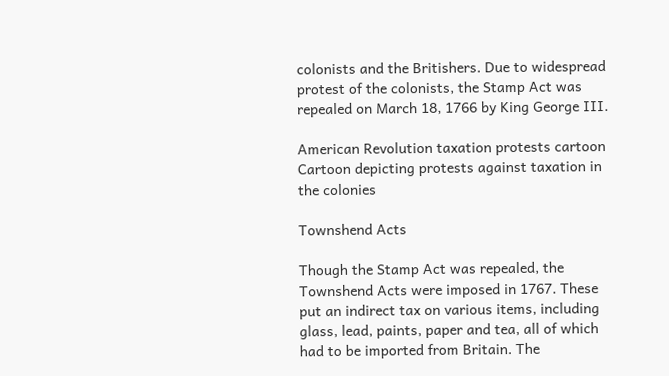colonists and the Britishers. Due to widespread protest of the colonists, the Stamp Act was repealed on March 18, 1766 by King George III.

American Revolution taxation protests cartoon
Cartoon depicting protests against taxation in the colonies

Townshend Acts

Though the Stamp Act was repealed, the Townshend Acts were imposed in 1767. These put an indirect tax on various items, including glass, lead, paints, paper and tea, all of which had to be imported from Britain. The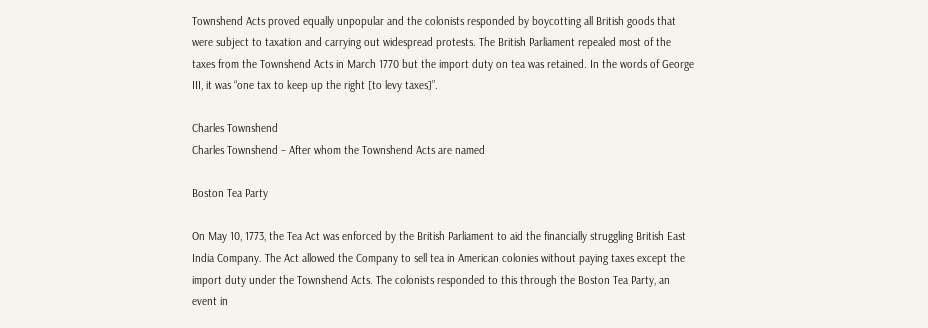Townshend Acts proved equally unpopular and the colonists responded by boycotting all British goods that were subject to taxation and carrying out widespread protests. The British Parliament repealed most of the taxes from the Townshend Acts in March 1770 but the import duty on tea was retained. In the words of George III, it was “one tax to keep up the right [to levy taxes]”.

Charles Townshend
Charles Townshend – After whom the Townshend Acts are named

Boston Tea Party

On May 10, 1773, the Tea Act was enforced by the British Parliament to aid the financially struggling British East India Company. The Act allowed the Company to sell tea in American colonies without paying taxes except the import duty under the Townshend Acts. The colonists responded to this through the Boston Tea Party, an event in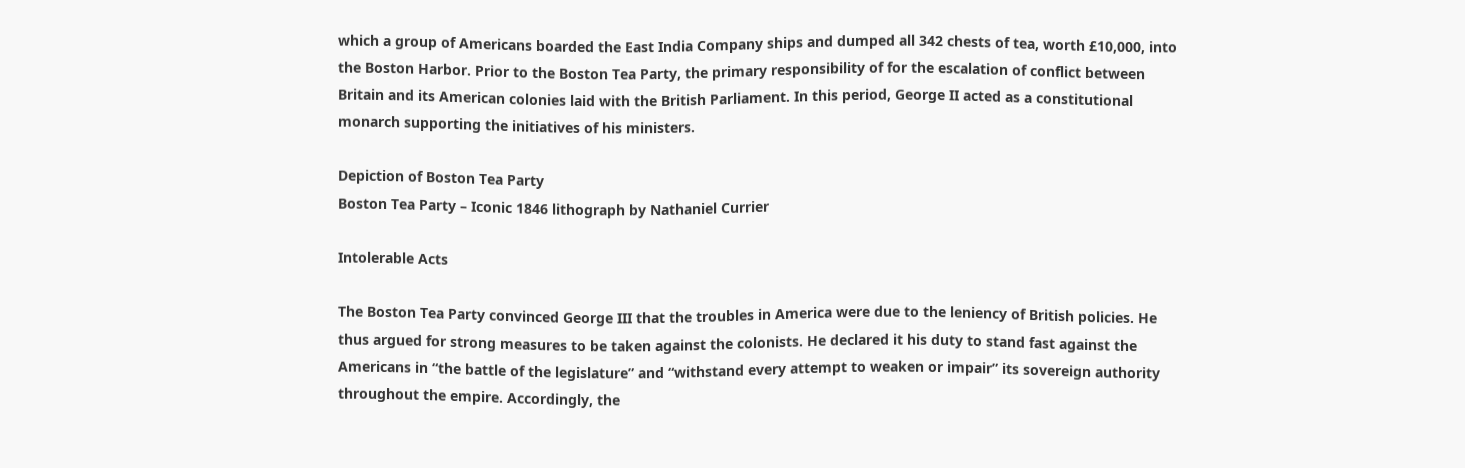which a group of Americans boarded the East India Company ships and dumped all 342 chests of tea, worth £10,000, into the Boston Harbor. Prior to the Boston Tea Party, the primary responsibility of for the escalation of conflict between Britain and its American colonies laid with the British Parliament. In this period, George II acted as a constitutional monarch supporting the initiatives of his ministers.

Depiction of Boston Tea Party
Boston Tea Party – Iconic 1846 lithograph by Nathaniel Currier

Intolerable Acts

The Boston Tea Party convinced George III that the troubles in America were due to the leniency of British policies. He thus argued for strong measures to be taken against the colonists. He declared it his duty to stand fast against the Americans in “the battle of the legislature” and “withstand every attempt to weaken or impair” its sovereign authority throughout the empire. Accordingly, the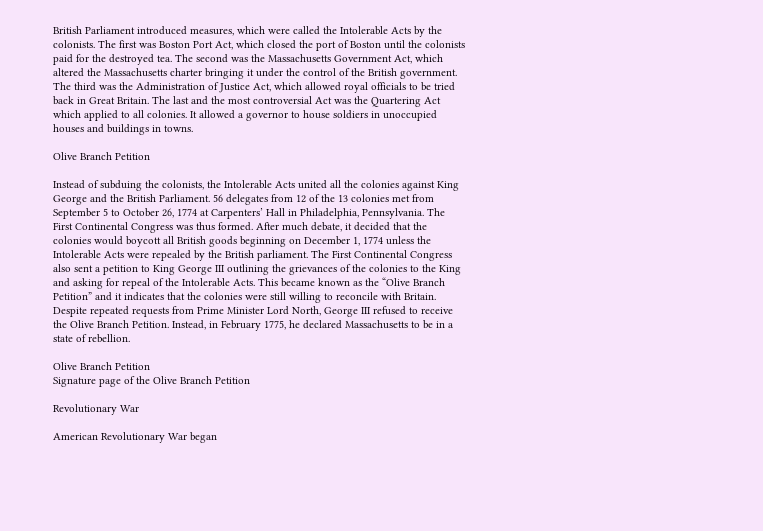British Parliament introduced measures, which were called the Intolerable Acts by the colonists. The first was Boston Port Act, which closed the port of Boston until the colonists paid for the destroyed tea. The second was the Massachusetts Government Act, which altered the Massachusetts charter bringing it under the control of the British government. The third was the Administration of Justice Act, which allowed royal officials to be tried back in Great Britain. The last and the most controversial Act was the Quartering Act which applied to all colonies. It allowed a governor to house soldiers in unoccupied houses and buildings in towns.

Olive Branch Petition

Instead of subduing the colonists, the Intolerable Acts united all the colonies against King George and the British Parliament. 56 delegates from 12 of the 13 colonies met from September 5 to October 26, 1774 at Carpenters’ Hall in Philadelphia, Pennsylvania. The First Continental Congress was thus formed. After much debate, it decided that the colonies would boycott all British goods beginning on December 1, 1774 unless the Intolerable Acts were repealed by the British parliament. The First Continental Congress also sent a petition to King George III outlining the grievances of the colonies to the King and asking for repeal of the Intolerable Acts. This became known as the “Olive Branch Petition” and it indicates that the colonies were still willing to reconcile with Britain. Despite repeated requests from Prime Minister Lord North, George III refused to receive the Olive Branch Petition. Instead, in February 1775, he declared Massachusetts to be in a state of rebellion.

Olive Branch Petition
Signature page of the Olive Branch Petition

Revolutionary War

American Revolutionary War began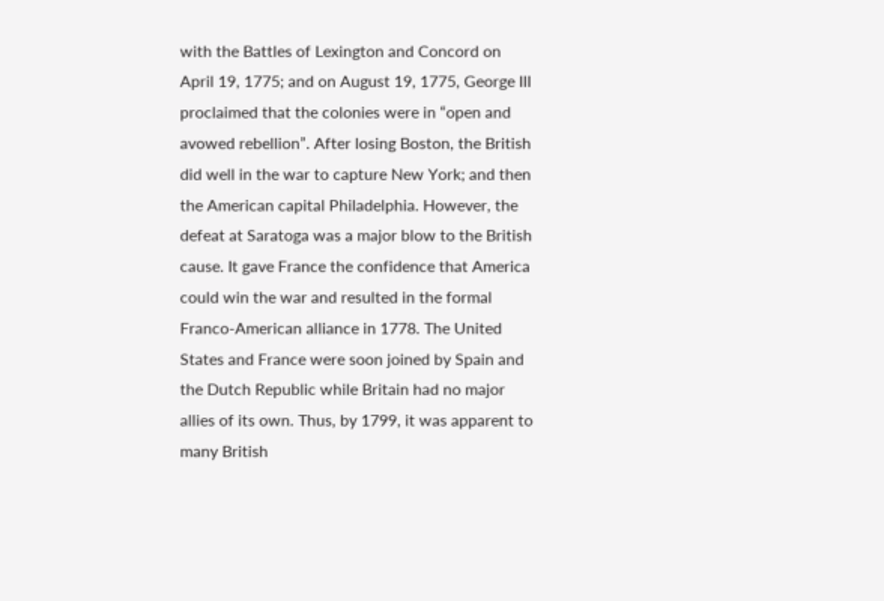with the Battles of Lexington and Concord on April 19, 1775; and on August 19, 1775, George III proclaimed that the colonies were in “open and avowed rebellion”. After losing Boston, the British did well in the war to capture New York; and then the American capital Philadelphia. However, the defeat at Saratoga was a major blow to the British cause. It gave France the confidence that America could win the war and resulted in the formal Franco-American alliance in 1778. The United States and France were soon joined by Spain and the Dutch Republic while Britain had no major allies of its own. Thus, by 1799, it was apparent to many British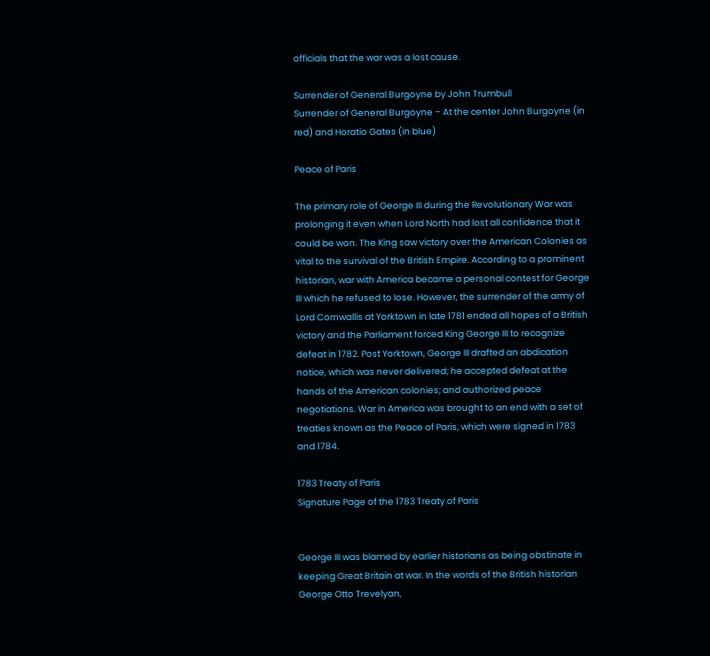officials that the war was a lost cause.

Surrender of General Burgoyne by John Trumbull
Surrender of General Burgoyne – At the center John Burgoyne (in red) and Horatio Gates (in blue)

Peace of Paris

The primary role of George III during the Revolutionary War was prolonging it even when Lord North had lost all confidence that it could be won. The King saw victory over the American Colonies as vital to the survival of the British Empire. According to a prominent historian, war with America became a personal contest for George III which he refused to lose. However, the surrender of the army of Lord Cornwallis at Yorktown in late 1781 ended all hopes of a British victory and the Parliament forced King George III to recognize defeat in 1782. Post Yorktown, George III drafted an abdication notice, which was never delivered; he accepted defeat at the hands of the American colonies; and authorized peace negotiations. War in America was brought to an end with a set of treaties known as the Peace of Paris, which were signed in 1783 and 1784.

1783 Treaty of Paris
Signature Page of the 1783 Treaty of Paris


George III was blamed by earlier historians as being obstinate in keeping Great Britain at war. In the words of the British historian George Otto Trevelyan,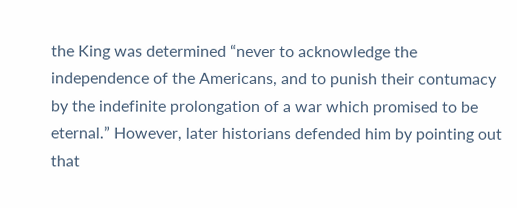the King was determined “never to acknowledge the independence of the Americans, and to punish their contumacy by the indefinite prolongation of a war which promised to be eternal.” However, later historians defended him by pointing out that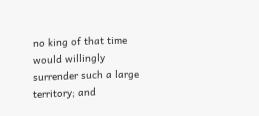no king of that time would willingly surrender such a large territory; and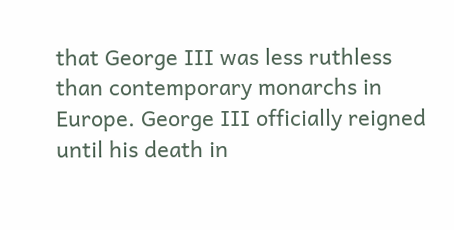that George III was less ruthless than contemporary monarchs in Europe. George III officially reigned until his death in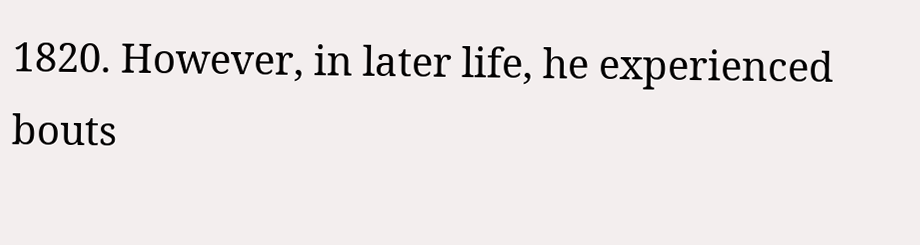1820. However, in later life, he experienced bouts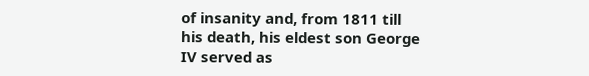of insanity and, from 1811 till his death, his eldest son George IV served as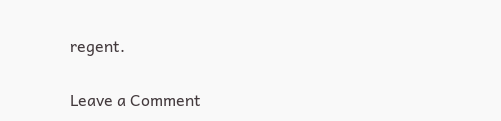regent.

Leave a Comment